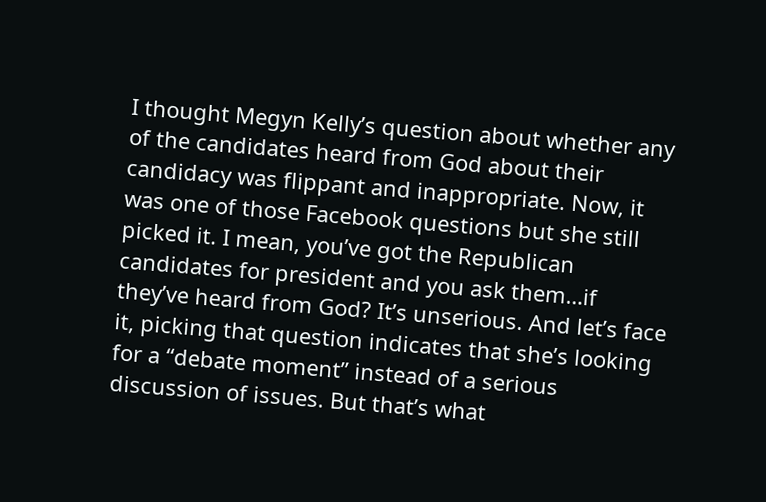I thought Megyn Kelly’s question about whether any of the candidates heard from God about their candidacy was flippant and inappropriate. Now, it was one of those Facebook questions but she still picked it. I mean, you’ve got the Republican candidates for president and you ask them…if they’ve heard from God? It’s unserious. And let’s face it, picking that question indicates that she’s looking for a “debate moment” instead of a serious discussion of issues. But that’s what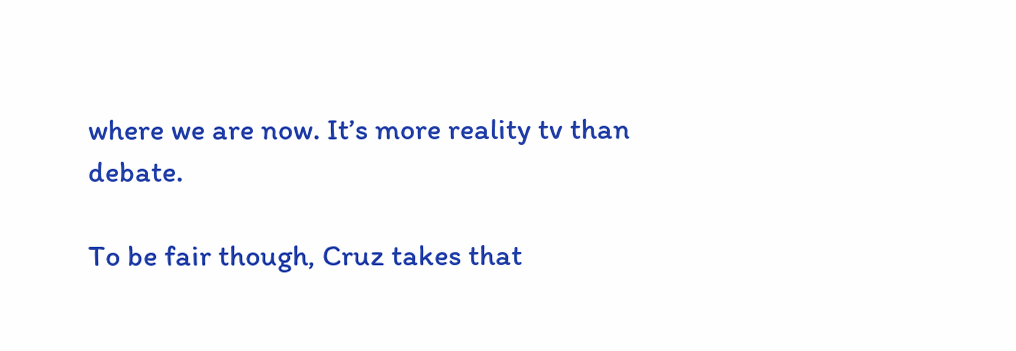where we are now. It’s more reality tv than debate.

To be fair though, Cruz takes that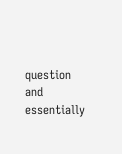question and essentially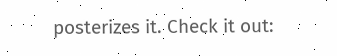posterizes it. Check it out: